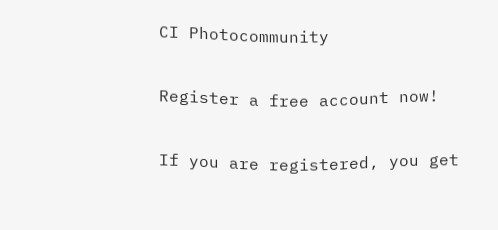CI Photocommunity

Register a free account now!

If you are registered, you get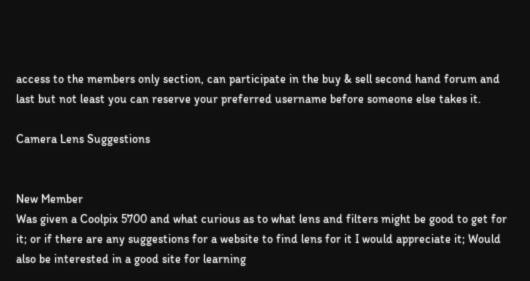access to the members only section, can participate in the buy & sell second hand forum and last but not least you can reserve your preferred username before someone else takes it.

Camera Lens Suggestions


New Member
Was given a Coolpix 5700 and what curious as to what lens and filters might be good to get for it; or if there are any suggestions for a website to find lens for it I would appreciate it; Would also be interested in a good site for learning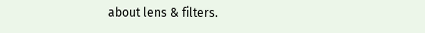about lens & filters.